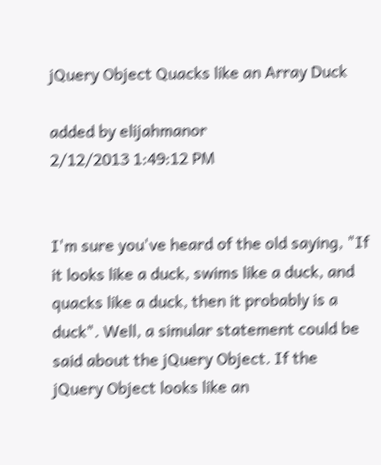jQuery Object Quacks like an Array Duck

added by elijahmanor
2/12/2013 1:49:12 PM


I'm sure you've heard of the old saying, "If it looks like a duck, swims like a duck, and quacks like a duck, then it probably is a duck". Well, a simular statement could be said about the jQuery Object. If the jQuery Object looks like an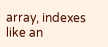array, indexes like an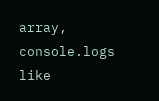array, console.logs like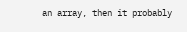an array, then it probably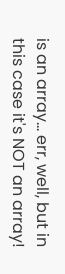is an array... err, well, but in this case it's NOT an array!